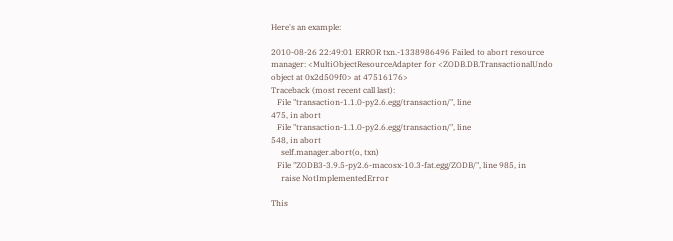Here's an example:

2010-08-26 22:49:01 ERROR txn.-1338986496 Failed to abort resource
manager: <MultiObjectResourceAdapter for <ZODB.DB.TransactionalUndo
object at 0x2d509f0> at 47516176>
Traceback (most recent call last):
   File "transaction-1.1.0-py2.6.egg/transaction/", line
475, in abort
   File "transaction-1.1.0-py2.6.egg/transaction/", line
548, in abort
     self.manager.abort(o, txn)
   File "ZODB3-3.9.5-py2.6-macosx-10.3-fat.egg/ZODB/", line 985, in
     raise NotImplementedError

This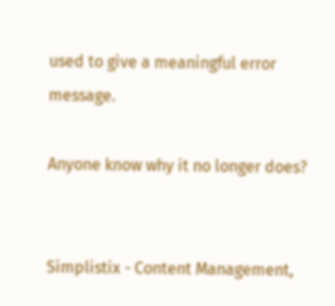used to give a meaningful error message.

Anyone know why it no longer does?


Simplistix - Content Management,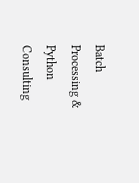Batch Processing & Python Consulting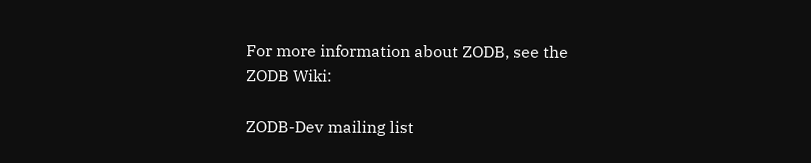For more information about ZODB, see the ZODB Wiki:

ZODB-Dev mailing list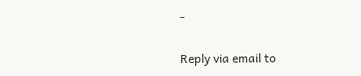-

Reply via email to